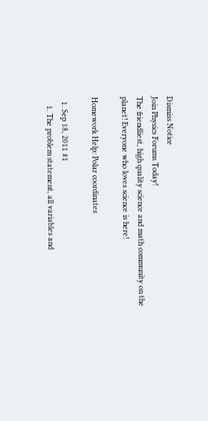Dismiss Notice
Join Physics Forums Today!
The friendliest, high quality science and math community on the planet! Everyone who loves science is here!

Homework Help: Polar coordinates

  1. Sep 18, 2011 #1
    1. The problem statement, all variables and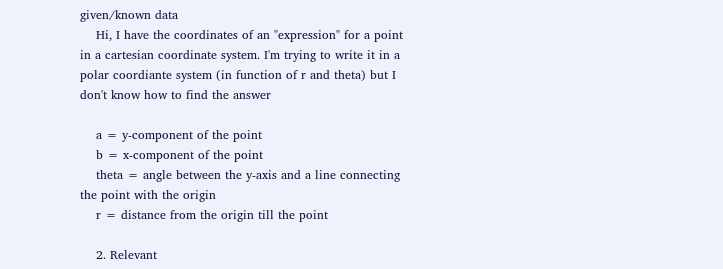given/known data
    Hi, I have the coordinates of an "expression" for a point in a cartesian coordinate system. I'm trying to write it in a polar coordiante system (in function of r and theta) but I don't know how to find the answer

    a = y-component of the point
    b = x-component of the point
    theta = angle between the y-axis and a line connecting the point with the origin
    r = distance from the origin till the point

    2. Relevant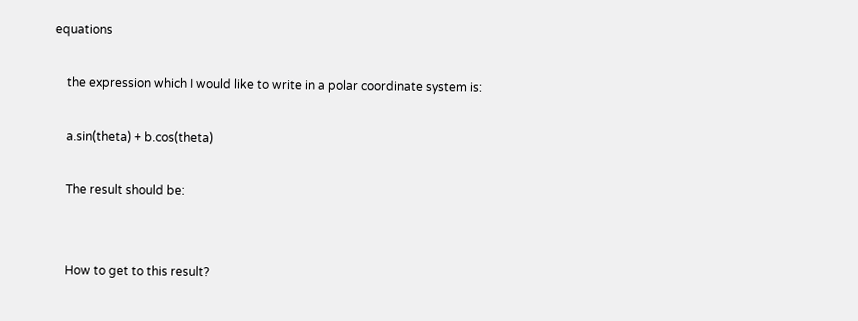equations

    the expression which I would like to write in a polar coordinate system is:

    a.sin(theta) + b.cos(theta)

    The result should be:


    How to get to this result?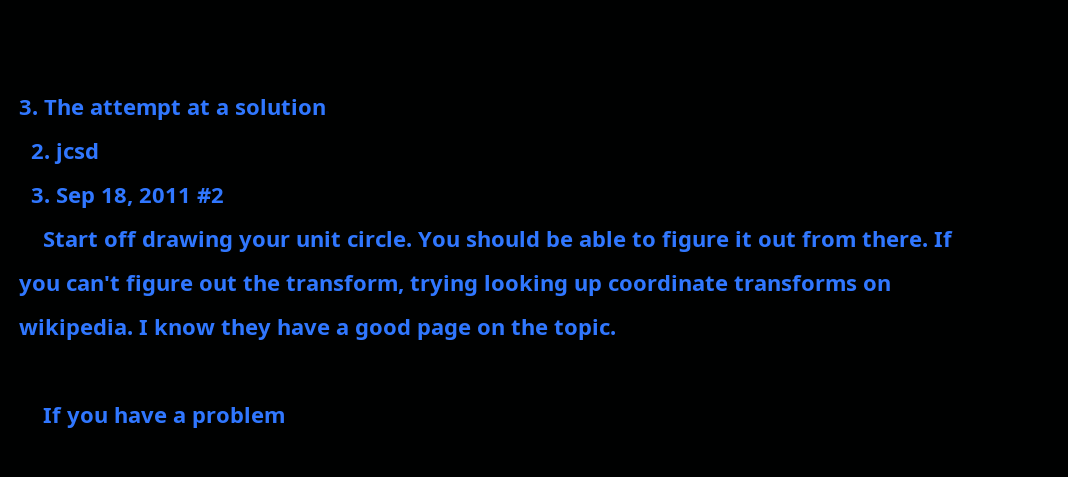3. The attempt at a solution
  2. jcsd
  3. Sep 18, 2011 #2
    Start off drawing your unit circle. You should be able to figure it out from there. If you can't figure out the transform, trying looking up coordinate transforms on wikipedia. I know they have a good page on the topic.

    If you have a problem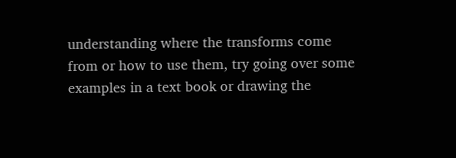understanding where the transforms come from or how to use them, try going over some examples in a text book or drawing the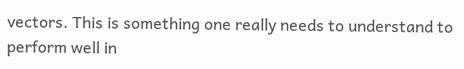vectors. This is something one really needs to understand to perform well in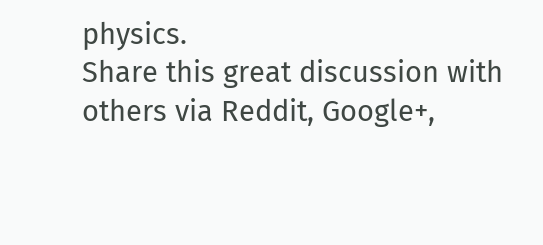physics.
Share this great discussion with others via Reddit, Google+,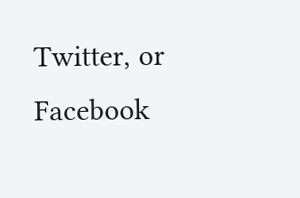Twitter, or Facebook